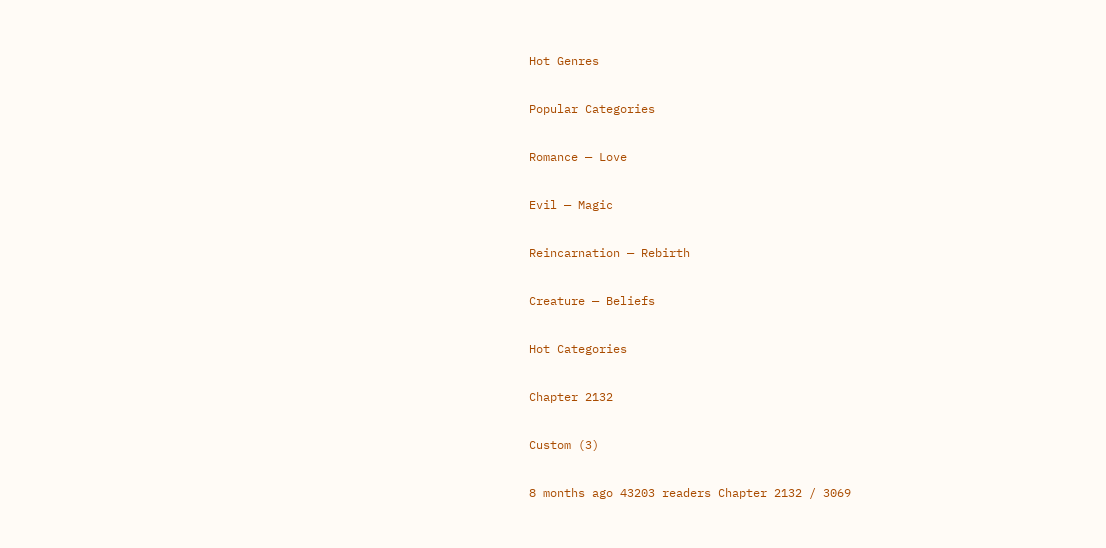Hot Genres

Popular Categories

Romance — Love

Evil — Magic

Reincarnation — Rebirth

Creature — Beliefs

Hot Categories

Chapter 2132

Custom (3)

8 months ago 43203 readers Chapter 2132 / 3069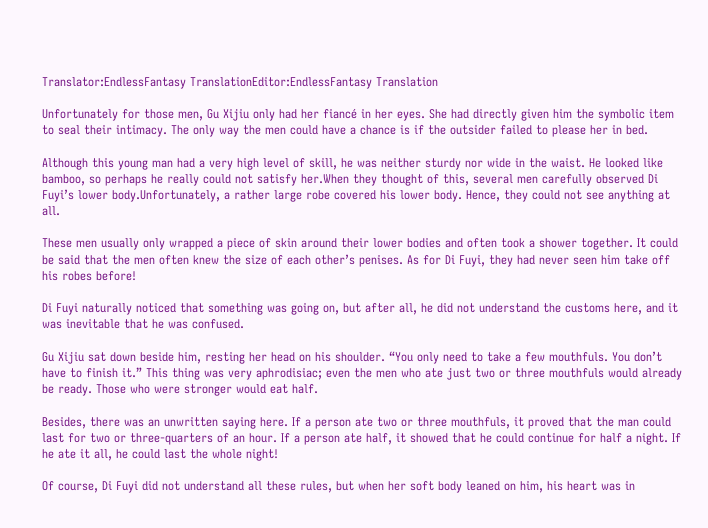Translator:EndlessFantasy TranslationEditor:EndlessFantasy Translation

Unfortunately for those men, Gu Xijiu only had her fiancé in her eyes. She had directly given him the symbolic item to seal their intimacy. The only way the men could have a chance is if the outsider failed to please her in bed.

Although this young man had a very high level of skill, he was neither sturdy nor wide in the waist. He looked like bamboo, so perhaps he really could not satisfy her.When they thought of this, several men carefully observed Di Fuyi’s lower body.Unfortunately, a rather large robe covered his lower body. Hence, they could not see anything at all.

These men usually only wrapped a piece of skin around their lower bodies and often took a shower together. It could be said that the men often knew the size of each other’s penises. As for Di Fuyi, they had never seen him take off his robes before!

Di Fuyi naturally noticed that something was going on, but after all, he did not understand the customs here, and it was inevitable that he was confused.

Gu Xijiu sat down beside him, resting her head on his shoulder. “You only need to take a few mouthfuls. You don’t have to finish it.” This thing was very aphrodisiac; even the men who ate just two or three mouthfuls would already be ready. Those who were stronger would eat half.

Besides, there was an unwritten saying here. If a person ate two or three mouthfuls, it proved that the man could last for two or three-quarters of an hour. If a person ate half, it showed that he could continue for half a night. If he ate it all, he could last the whole night!

Of course, Di Fuyi did not understand all these rules, but when her soft body leaned on him, his heart was in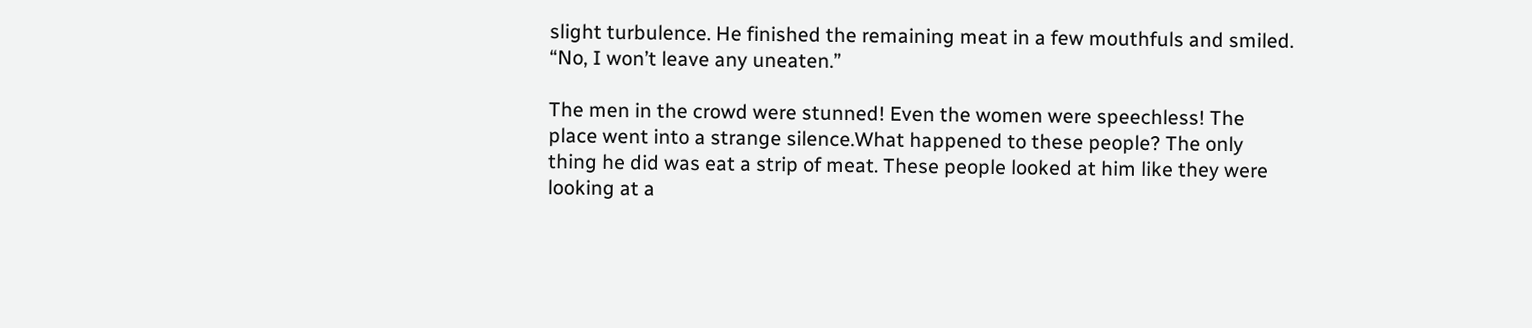slight turbulence. He finished the remaining meat in a few mouthfuls and smiled. “No, I won’t leave any uneaten.”

The men in the crowd were stunned! Even the women were speechless! The place went into a strange silence.What happened to these people? The only thing he did was eat a strip of meat. These people looked at him like they were looking at a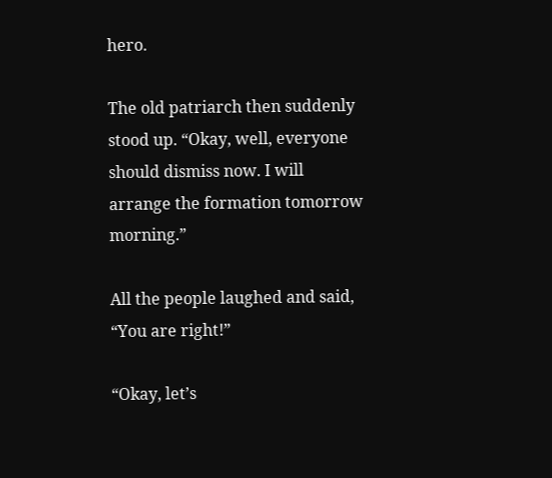hero.

The old patriarch then suddenly stood up. “Okay, well, everyone should dismiss now. I will arrange the formation tomorrow morning.”

All the people laughed and said, “You are right!”

“Okay, let’s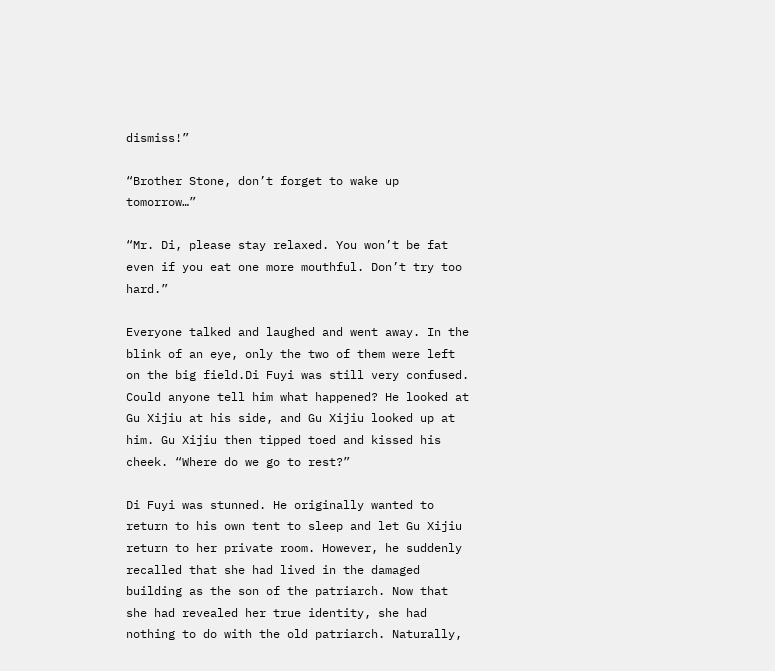dismiss!”

“Brother Stone, don’t forget to wake up tomorrow…”

“Mr. Di, please stay relaxed. You won’t be fat even if you eat one more mouthful. Don’t try too hard.”

Everyone talked and laughed and went away. In the blink of an eye, only the two of them were left on the big field.Di Fuyi was still very confused. Could anyone tell him what happened? He looked at Gu Xijiu at his side, and Gu Xijiu looked up at him. Gu Xijiu then tipped toed and kissed his cheek. “Where do we go to rest?”

Di Fuyi was stunned. He originally wanted to return to his own tent to sleep and let Gu Xijiu return to her private room. However, he suddenly recalled that she had lived in the damaged building as the son of the patriarch. Now that she had revealed her true identity, she had nothing to do with the old patriarch. Naturally,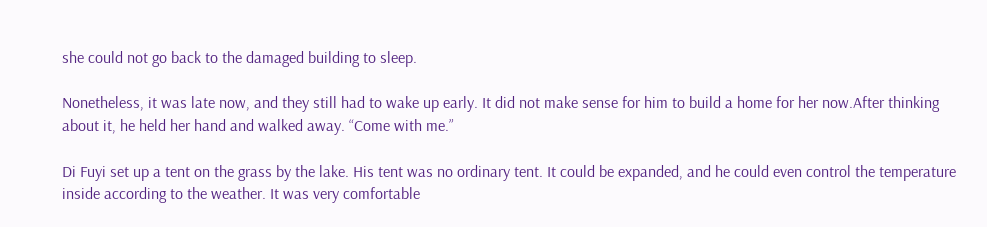she could not go back to the damaged building to sleep.

Nonetheless, it was late now, and they still had to wake up early. It did not make sense for him to build a home for her now.After thinking about it, he held her hand and walked away. “Come with me.”

Di Fuyi set up a tent on the grass by the lake. His tent was no ordinary tent. It could be expanded, and he could even control the temperature inside according to the weather. It was very comfortable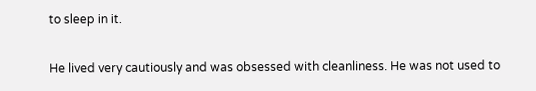to sleep in it.

He lived very cautiously and was obsessed with cleanliness. He was not used to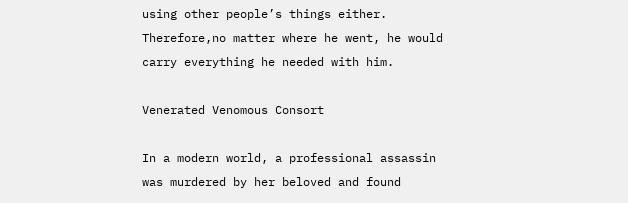using other people’s things either. Therefore,no matter where he went, he would carry everything he needed with him.

Venerated Venomous Consort

In a modern world, a professional assassin was murdered by her beloved and found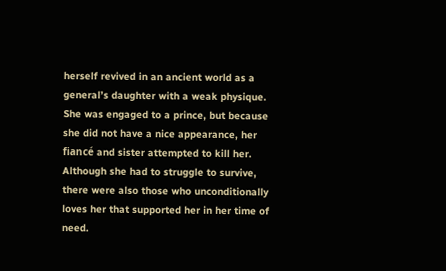herself revived in an ancient world as a general’s daughter with a weak physique. She was engaged to a prince, but because she did not have a nice appearance, her fiancé and sister attempted to kill her. Although she had to struggle to survive, there were also those who unconditionally loves her that supported her in her time of need.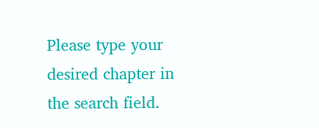Please type your desired chapter in the search field.